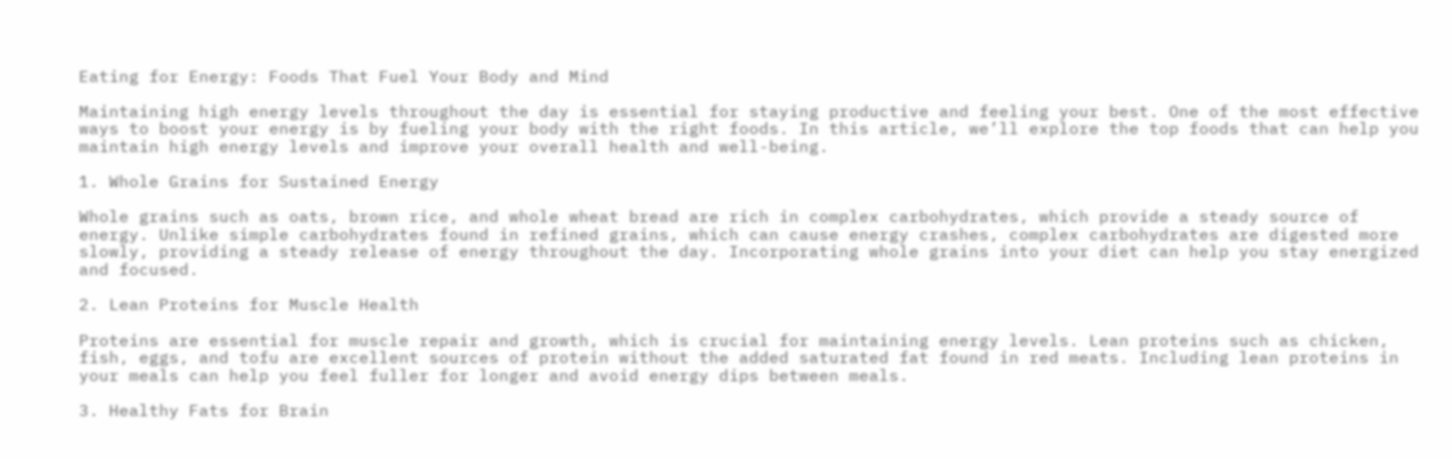Eating for Energy: Foods That Fuel Your Body and Mind

Maintaining high energy levels throughout the day is essential for staying productive and feeling your best. One of the most effective ways to boost your energy is by fueling your body with the right foods. In this article, we’ll explore the top foods that can help you maintain high energy levels and improve your overall health and well-being.

1. Whole Grains for Sustained Energy

Whole grains such as oats, brown rice, and whole wheat bread are rich in complex carbohydrates, which provide a steady source of energy. Unlike simple carbohydrates found in refined grains, which can cause energy crashes, complex carbohydrates are digested more slowly, providing a steady release of energy throughout the day. Incorporating whole grains into your diet can help you stay energized and focused.

2. Lean Proteins for Muscle Health

Proteins are essential for muscle repair and growth, which is crucial for maintaining energy levels. Lean proteins such as chicken, fish, eggs, and tofu are excellent sources of protein without the added saturated fat found in red meats. Including lean proteins in your meals can help you feel fuller for longer and avoid energy dips between meals.

3. Healthy Fats for Brain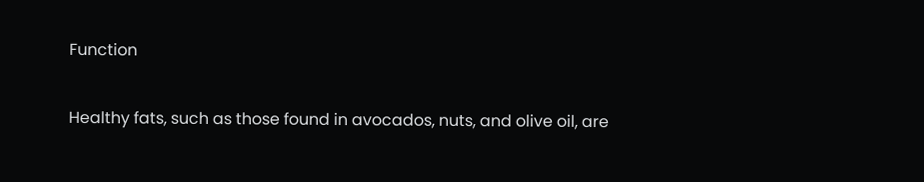Function

Healthy fats, such as those found in avocados, nuts, and olive oil, are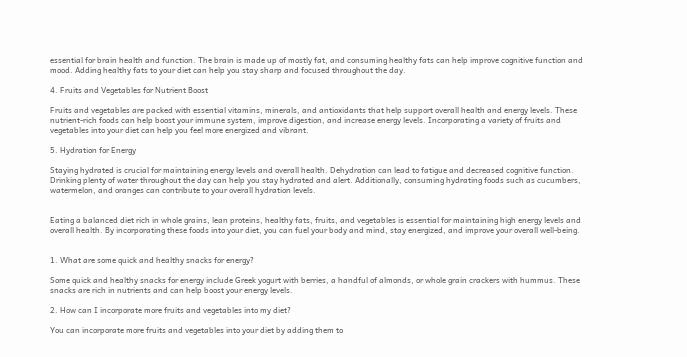essential for brain health and function. The brain is made up of mostly fat, and consuming healthy fats can help improve cognitive function and mood. Adding healthy fats to your diet can help you stay sharp and focused throughout the day.

4. Fruits and Vegetables for Nutrient Boost

Fruits and vegetables are packed with essential vitamins, minerals, and antioxidants that help support overall health and energy levels. These nutrient-rich foods can help boost your immune system, improve digestion, and increase energy levels. Incorporating a variety of fruits and vegetables into your diet can help you feel more energized and vibrant.

5. Hydration for Energy

Staying hydrated is crucial for maintaining energy levels and overall health. Dehydration can lead to fatigue and decreased cognitive function. Drinking plenty of water throughout the day can help you stay hydrated and alert. Additionally, consuming hydrating foods such as cucumbers, watermelon, and oranges can contribute to your overall hydration levels.


Eating a balanced diet rich in whole grains, lean proteins, healthy fats, fruits, and vegetables is essential for maintaining high energy levels and overall health. By incorporating these foods into your diet, you can fuel your body and mind, stay energized, and improve your overall well-being.


1. What are some quick and healthy snacks for energy?

Some quick and healthy snacks for energy include Greek yogurt with berries, a handful of almonds, or whole grain crackers with hummus. These snacks are rich in nutrients and can help boost your energy levels.

2. How can I incorporate more fruits and vegetables into my diet?

You can incorporate more fruits and vegetables into your diet by adding them to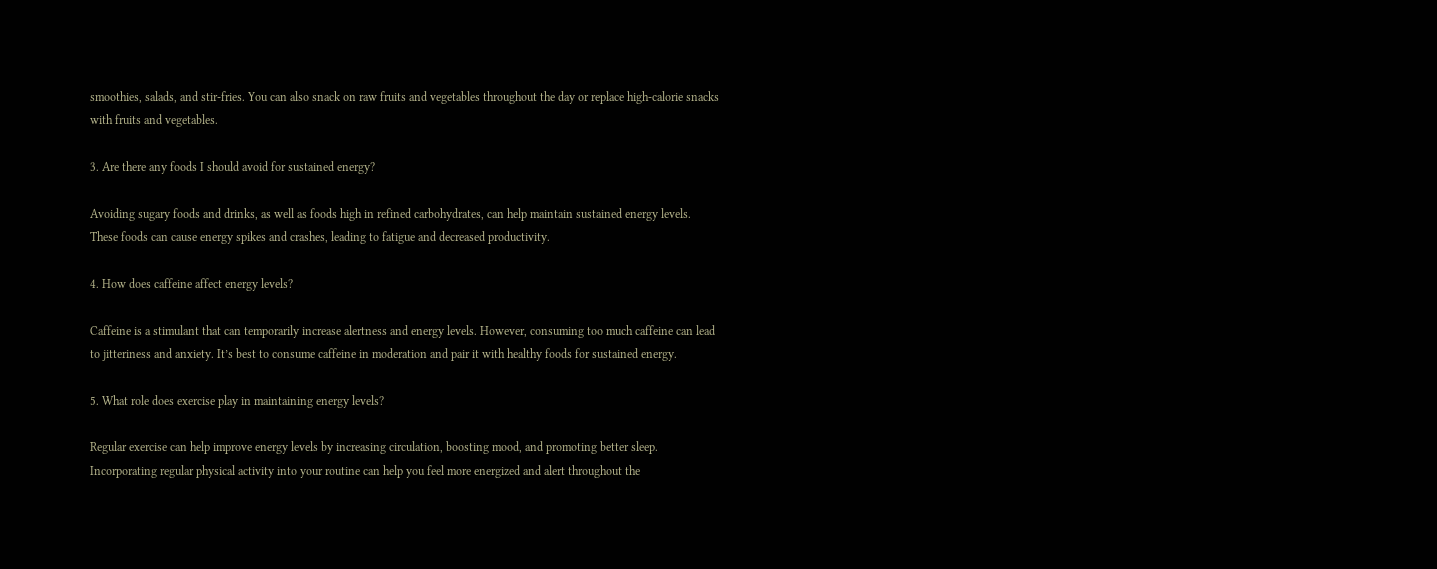smoothies, salads, and stir-fries. You can also snack on raw fruits and vegetables throughout the day or replace high-calorie snacks with fruits and vegetables.

3. Are there any foods I should avoid for sustained energy?

Avoiding sugary foods and drinks, as well as foods high in refined carbohydrates, can help maintain sustained energy levels. These foods can cause energy spikes and crashes, leading to fatigue and decreased productivity.

4. How does caffeine affect energy levels?

Caffeine is a stimulant that can temporarily increase alertness and energy levels. However, consuming too much caffeine can lead to jitteriness and anxiety. It’s best to consume caffeine in moderation and pair it with healthy foods for sustained energy.

5. What role does exercise play in maintaining energy levels?

Regular exercise can help improve energy levels by increasing circulation, boosting mood, and promoting better sleep. Incorporating regular physical activity into your routine can help you feel more energized and alert throughout the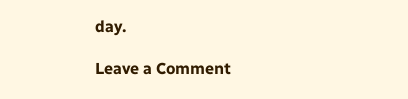day.

Leave a Comment